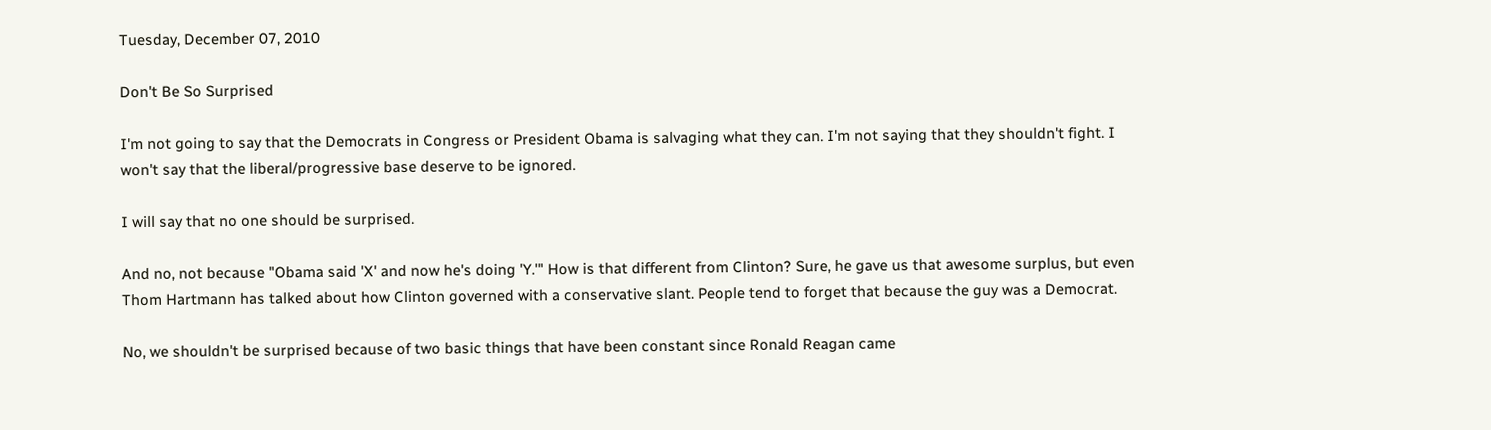Tuesday, December 07, 2010

Don't Be So Surprised

I'm not going to say that the Democrats in Congress or President Obama is salvaging what they can. I'm not saying that they shouldn't fight. I won't say that the liberal/progressive base deserve to be ignored.

I will say that no one should be surprised.

And no, not because "Obama said 'X' and now he's doing 'Y.'" How is that different from Clinton? Sure, he gave us that awesome surplus, but even Thom Hartmann has talked about how Clinton governed with a conservative slant. People tend to forget that because the guy was a Democrat.

No, we shouldn't be surprised because of two basic things that have been constant since Ronald Reagan came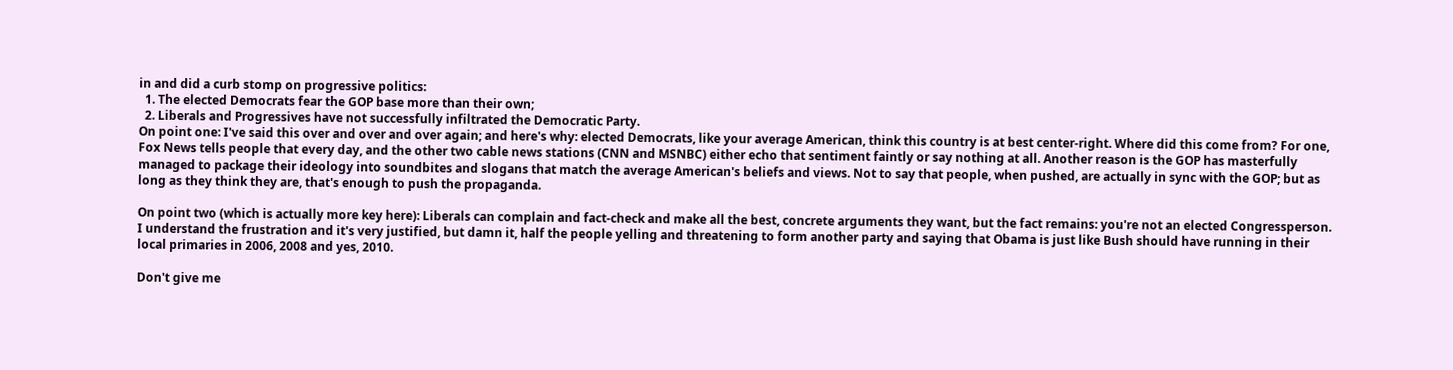in and did a curb stomp on progressive politics:
  1. The elected Democrats fear the GOP base more than their own;
  2. Liberals and Progressives have not successfully infiltrated the Democratic Party.
On point one: I've said this over and over and over again; and here's why: elected Democrats, like your average American, think this country is at best center-right. Where did this come from? For one, Fox News tells people that every day, and the other two cable news stations (CNN and MSNBC) either echo that sentiment faintly or say nothing at all. Another reason is the GOP has masterfully managed to package their ideology into soundbites and slogans that match the average American's beliefs and views. Not to say that people, when pushed, are actually in sync with the GOP; but as long as they think they are, that's enough to push the propaganda.

On point two (which is actually more key here): Liberals can complain and fact-check and make all the best, concrete arguments they want, but the fact remains: you're not an elected Congressperson. I understand the frustration and it's very justified, but damn it, half the people yelling and threatening to form another party and saying that Obama is just like Bush should have running in their local primaries in 2006, 2008 and yes, 2010.

Don't give me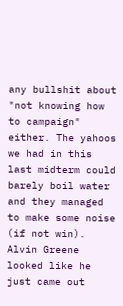any bullshit about "not knowing how to campaign" either. The yahoos we had in this last midterm could barely boil water and they managed to make some noise (if not win). Alvin Greene looked like he just came out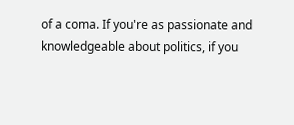of a coma. If you're as passionate and knowledgeable about politics, if you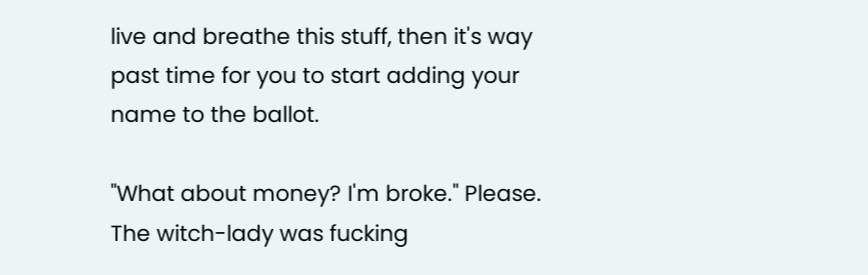live and breathe this stuff, then it's way past time for you to start adding your name to the ballot.

"What about money? I'm broke." Please. The witch-lady was fucking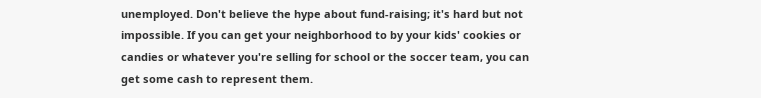unemployed. Don't believe the hype about fund-raising; it's hard but not impossible. If you can get your neighborhood to by your kids' cookies or candies or whatever you're selling for school or the soccer team, you can get some cash to represent them.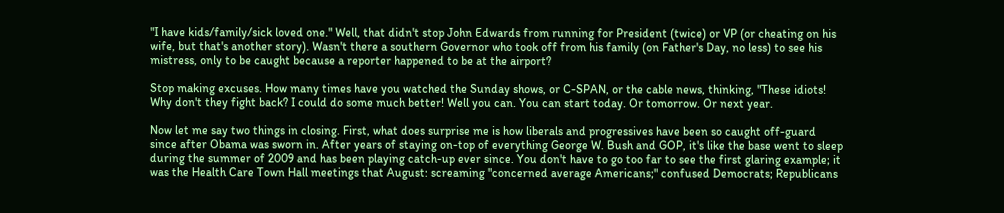"I have kids/family/sick loved one." Well, that didn't stop John Edwards from running for President (twice) or VP (or cheating on his wife, but that's another story). Wasn't there a southern Governor who took off from his family (on Father's Day, no less) to see his mistress, only to be caught because a reporter happened to be at the airport?

Stop making excuses. How many times have you watched the Sunday shows, or C-SPAN, or the cable news, thinking, "These idiots! Why don't they fight back? I could do some much better! Well you can. You can start today. Or tomorrow. Or next year.

Now let me say two things in closing. First, what does surprise me is how liberals and progressives have been so caught off-guard since after Obama was sworn in. After years of staying on-top of everything George W. Bush and GOP, it's like the base went to sleep during the summer of 2009 and has been playing catch-up ever since. You don't have to go too far to see the first glaring example; it was the Health Care Town Hall meetings that August: screaming "concerned average Americans;" confused Democrats; Republicans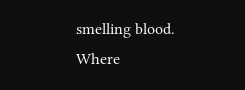smelling blood. Where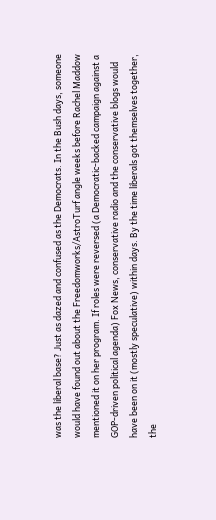was the liberal base? Just as dazed and confused as the Democrats. In the Bush days, someone would have found out about the Freedomworks/AstroTurf angle weeks before Rachel Maddow mentioned it on her program. If roles were reversed (a Democratic-backed campaign against a GOP-driven political agenda) Fox News, conservative radio and the conservative blogs would have been on it (mostly speculative) within days. By the time liberals got themselves together, the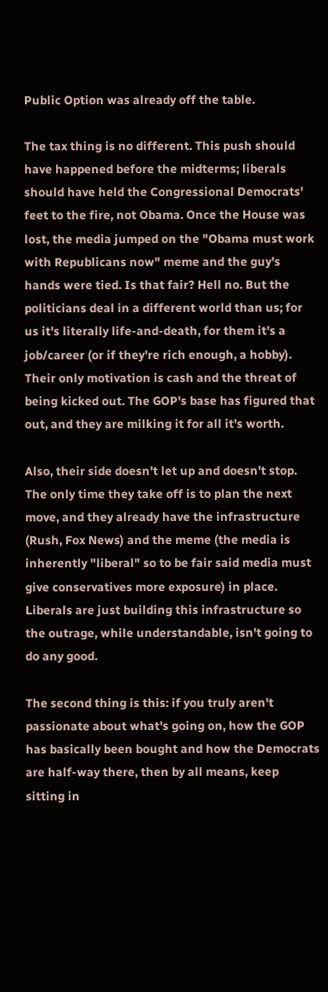Public Option was already off the table.

The tax thing is no different. This push should have happened before the midterms; liberals should have held the Congressional Democrats' feet to the fire, not Obama. Once the House was lost, the media jumped on the "Obama must work with Republicans now" meme and the guy's hands were tied. Is that fair? Hell no. But the politicians deal in a different world than us; for us it's literally life-and-death, for them it's a job/career (or if they're rich enough, a hobby). Their only motivation is cash and the threat of being kicked out. The GOP's base has figured that out, and they are milking it for all it's worth.

Also, their side doesn't let up and doesn't stop. The only time they take off is to plan the next move, and they already have the infrastructure (Rush, Fox News) and the meme (the media is inherently "liberal" so to be fair said media must give conservatives more exposure) in place. Liberals are just building this infrastructure so the outrage, while understandable, isn't going to do any good.

The second thing is this: if you truly aren't passionate about what's going on, how the GOP has basically been bought and how the Democrats are half-way there, then by all means, keep sitting in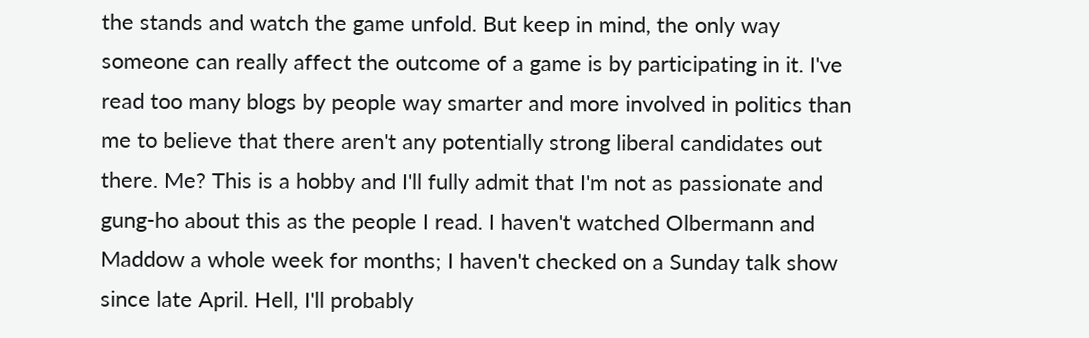the stands and watch the game unfold. But keep in mind, the only way someone can really affect the outcome of a game is by participating in it. I've read too many blogs by people way smarter and more involved in politics than me to believe that there aren't any potentially strong liberal candidates out there. Me? This is a hobby and I'll fully admit that I'm not as passionate and gung-ho about this as the people I read. I haven't watched Olbermann and Maddow a whole week for months; I haven't checked on a Sunday talk show since late April. Hell, I'll probably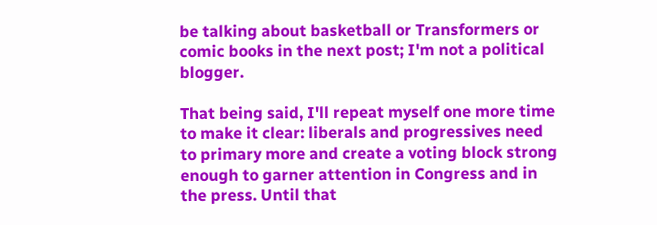be talking about basketball or Transformers or comic books in the next post; I'm not a political blogger.

That being said, I'll repeat myself one more time to make it clear: liberals and progressives need to primary more and create a voting block strong enough to garner attention in Congress and in the press. Until that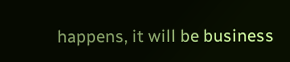happens, it will be business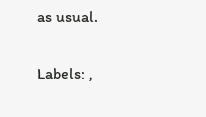as usual.

Labels: ,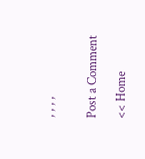, , , ,


Post a Comment

<< Home